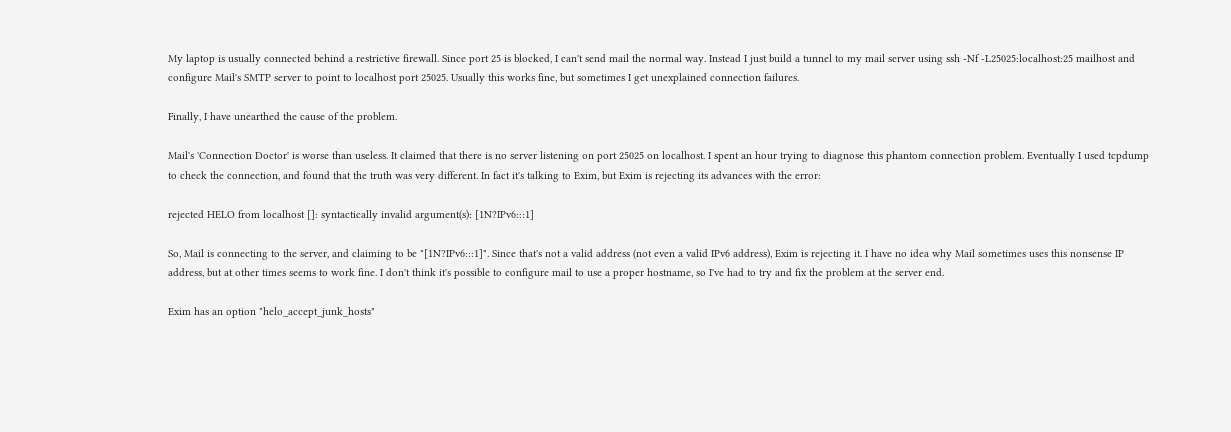My laptop is usually connected behind a restrictive firewall. Since port 25 is blocked, I can't send mail the normal way. Instead I just build a tunnel to my mail server using ssh -Nf -L25025:localhost:25 mailhost and configure Mail's SMTP server to point to localhost port 25025. Usually this works fine, but sometimes I get unexplained connection failures.

Finally, I have unearthed the cause of the problem.

Mail's 'Connection Doctor' is worse than useless. It claimed that there is no server listening on port 25025 on localhost. I spent an hour trying to diagnose this phantom connection problem. Eventually I used tcpdump to check the connection, and found that the truth was very different. In fact it's talking to Exim, but Exim is rejecting its advances with the error:

rejected HELO from localhost []: syntactically invalid argument(s): [1N?IPv6:::1]

So, Mail is connecting to the server, and claiming to be "[1N?IPv6:::1]". Since that's not a valid address (not even a valid IPv6 address), Exim is rejecting it. I have no idea why Mail sometimes uses this nonsense IP address, but at other times seems to work fine. I don't think it's possible to configure mail to use a proper hostname, so I've had to try and fix the problem at the server end.

Exim has an option "helo_accept_junk_hosts"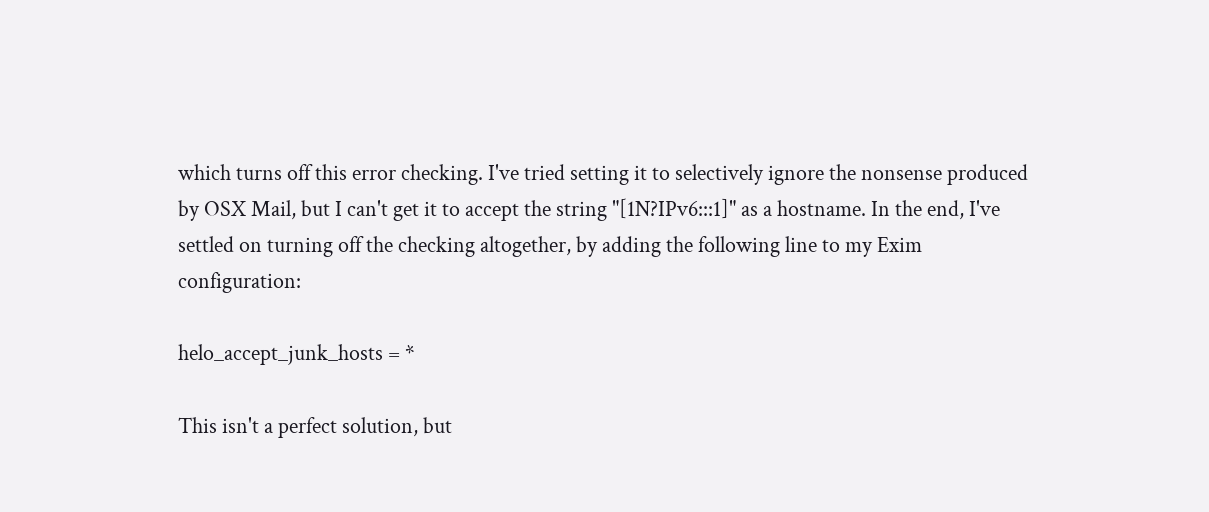which turns off this error checking. I've tried setting it to selectively ignore the nonsense produced by OSX Mail, but I can't get it to accept the string "[1N?IPv6:::1]" as a hostname. In the end, I've settled on turning off the checking altogether, by adding the following line to my Exim configuration:

helo_accept_junk_hosts = *

This isn't a perfect solution, but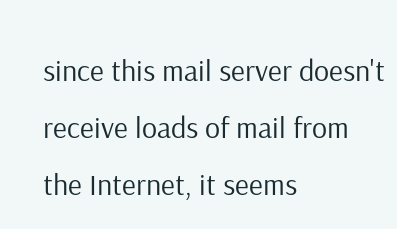since this mail server doesn't receive loads of mail from the Internet, it seems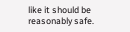like it should be reasonably safe.